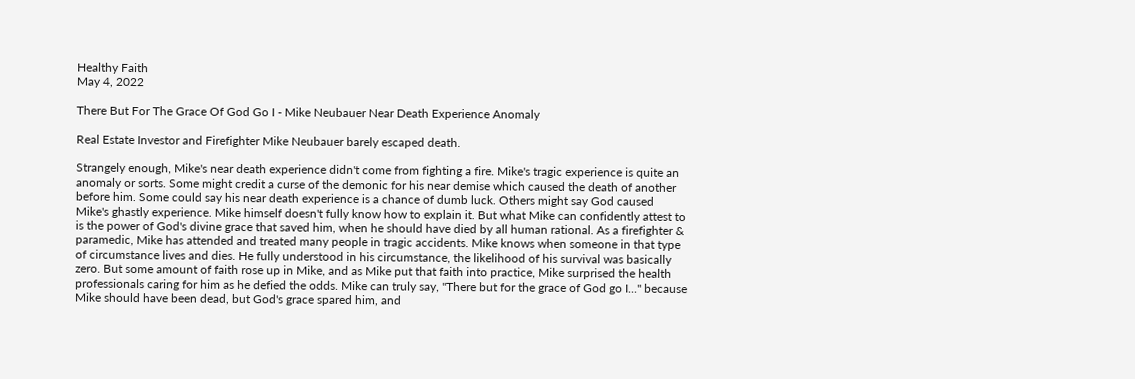Healthy Faith
May 4, 2022

There But For The Grace Of God Go I - Mike Neubauer Near Death Experience Anomaly

Real Estate Investor and Firefighter Mike Neubauer barely escaped death.

Strangely enough, Mike's near death experience didn't come from fighting a fire. Mike's tragic experience is quite an anomaly or sorts. Some might credit a curse of the demonic for his near demise which caused the death of another before him. Some could say his near death experience is a chance of dumb luck. Others might say God caused Mike's ghastly experience. Mike himself doesn't fully know how to explain it. But what Mike can confidently attest to is the power of God's divine grace that saved him, when he should have died by all human rational. As a firefighter & paramedic, Mike has attended and treated many people in tragic accidents. Mike knows when someone in that type of circumstance lives and dies. He fully understood in his circumstance, the likelihood of his survival was basically zero. But some amount of faith rose up in Mike, and as Mike put that faith into practice, Mike surprised the health professionals caring for him as he defied the odds. Mike can truly say, "There but for the grace of God go I..." because Mike should have been dead, but God's grace spared him, and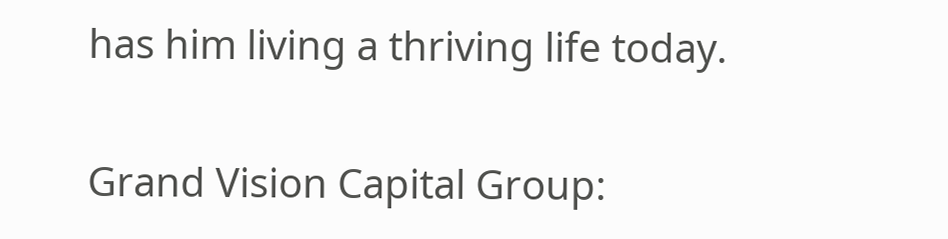has him living a thriving life today.

Grand Vision Capital Group: